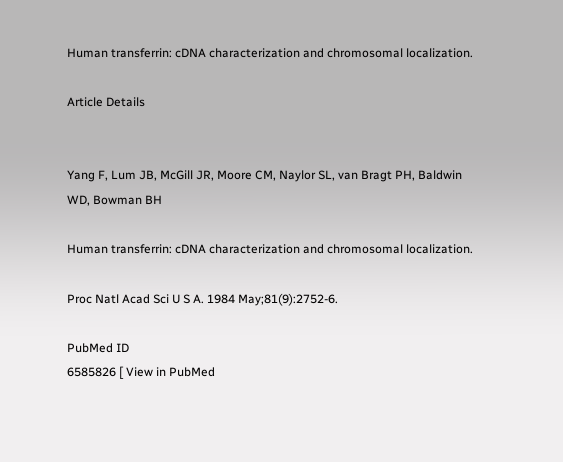Human transferrin: cDNA characterization and chromosomal localization.

Article Details


Yang F, Lum JB, McGill JR, Moore CM, Naylor SL, van Bragt PH, Baldwin WD, Bowman BH

Human transferrin: cDNA characterization and chromosomal localization.

Proc Natl Acad Sci U S A. 1984 May;81(9):2752-6.

PubMed ID
6585826 [ View in PubMed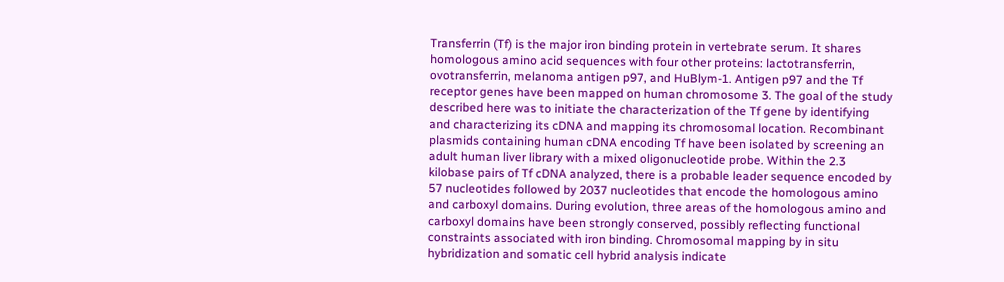Transferrin (Tf) is the major iron binding protein in vertebrate serum. It shares homologous amino acid sequences with four other proteins: lactotransferrin, ovotransferrin, melanoma antigen p97, and HuBlym-1. Antigen p97 and the Tf receptor genes have been mapped on human chromosome 3. The goal of the study described here was to initiate the characterization of the Tf gene by identifying and characterizing its cDNA and mapping its chromosomal location. Recombinant plasmids containing human cDNA encoding Tf have been isolated by screening an adult human liver library with a mixed oligonucleotide probe. Within the 2.3 kilobase pairs of Tf cDNA analyzed, there is a probable leader sequence encoded by 57 nucleotides followed by 2037 nucleotides that encode the homologous amino and carboxyl domains. During evolution, three areas of the homologous amino and carboxyl domains have been strongly conserved, possibly reflecting functional constraints associated with iron binding. Chromosomal mapping by in situ hybridization and somatic cell hybrid analysis indicate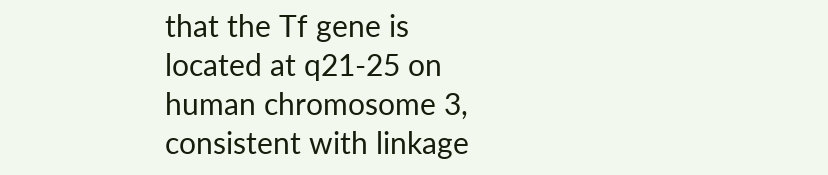that the Tf gene is located at q21-25 on human chromosome 3, consistent with linkage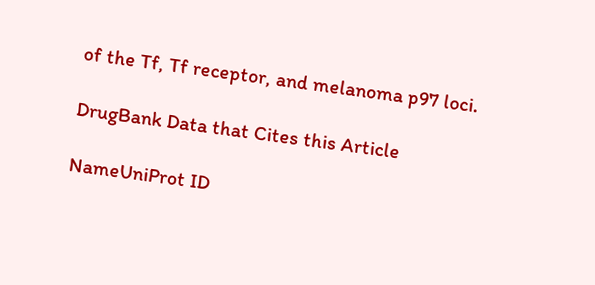of the Tf, Tf receptor, and melanoma p97 loci.

DrugBank Data that Cites this Article

NameUniProt ID